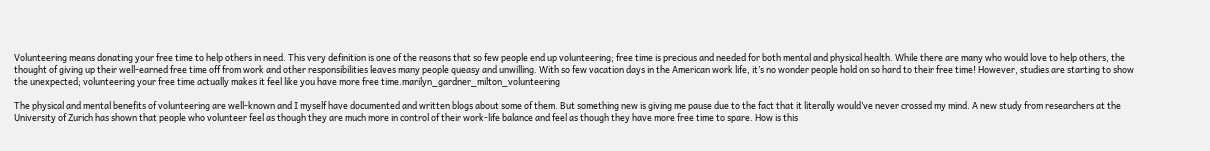Volunteering means donating your free time to help others in need. This very definition is one of the reasons that so few people end up volunteering; free time is precious and needed for both mental and physical health. While there are many who would love to help others, the thought of giving up their well-earned free time off from work and other responsibilities leaves many people queasy and unwilling. With so few vacation days in the American work life, it’s no wonder people hold on so hard to their free time! However, studies are starting to show the unexpected; volunteering your free time actually makes it feel like you have more free time.marilyn_gardner_milton_volunteering

The physical and mental benefits of volunteering are well-known and I myself have documented and written blogs about some of them. But something new is giving me pause due to the fact that it literally would’ve never crossed my mind. A new study from researchers at the University of Zurich has shown that people who volunteer feel as though they are much more in control of their work-life balance and feel as though they have more free time to spare. How is this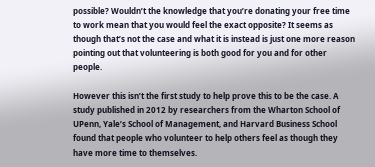possible? Wouldn’t the knowledge that you’re donating your free time to work mean that you would feel the exact opposite? It seems as though that’s not the case and what it is instead is just one more reason pointing out that volunteering is both good for you and for other people.

However this isn’t the first study to help prove this to be the case. A study published in 2012 by researchers from the Wharton School of UPenn, Yale’s School of Management, and Harvard Business School found that people who volunteer to help others feel as though they have more time to themselves.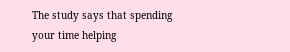The study says that spending your time helping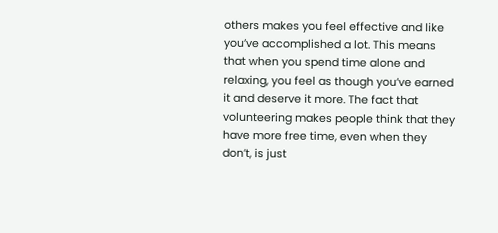others makes you feel effective and like you’ve accomplished a lot. This means that when you spend time alone and relaxing, you feel as though you’ve earned it and deserve it more. The fact that volunteering makes people think that they have more free time, even when they don’t, is just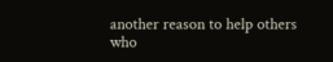another reason to help others who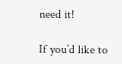need it!

If you’d like to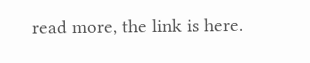read more, the link is here.